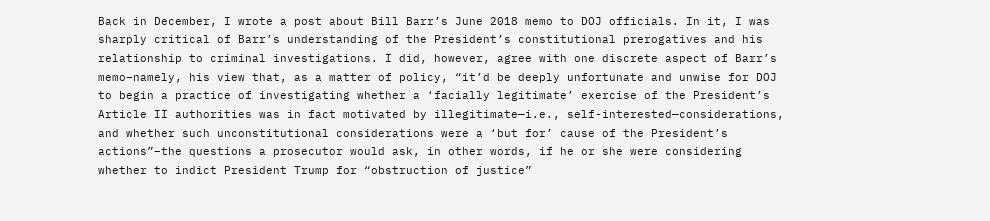Back in December, I wrote a post about Bill Barr’s June 2018 memo to DOJ officials. In it, I was sharply critical of Barr’s understanding of the President’s constitutional prerogatives and his relationship to criminal investigations. I did, however, agree with one discrete aspect of Barr’s memo–namely, his view that, as a matter of policy, “it’d be deeply unfortunate and unwise for DOJ to begin a practice of investigating whether a ‘facially legitimate’ exercise of the President’s Article II authorities was in fact motivated by illegitimate—i.e., self-interested—considerations, and whether such unconstitutional considerations were a ‘but for’ cause of the President’s actions”–the questions a prosecutor would ask, in other words, if he or she were considering whether to indict President Trump for “obstruction of justice”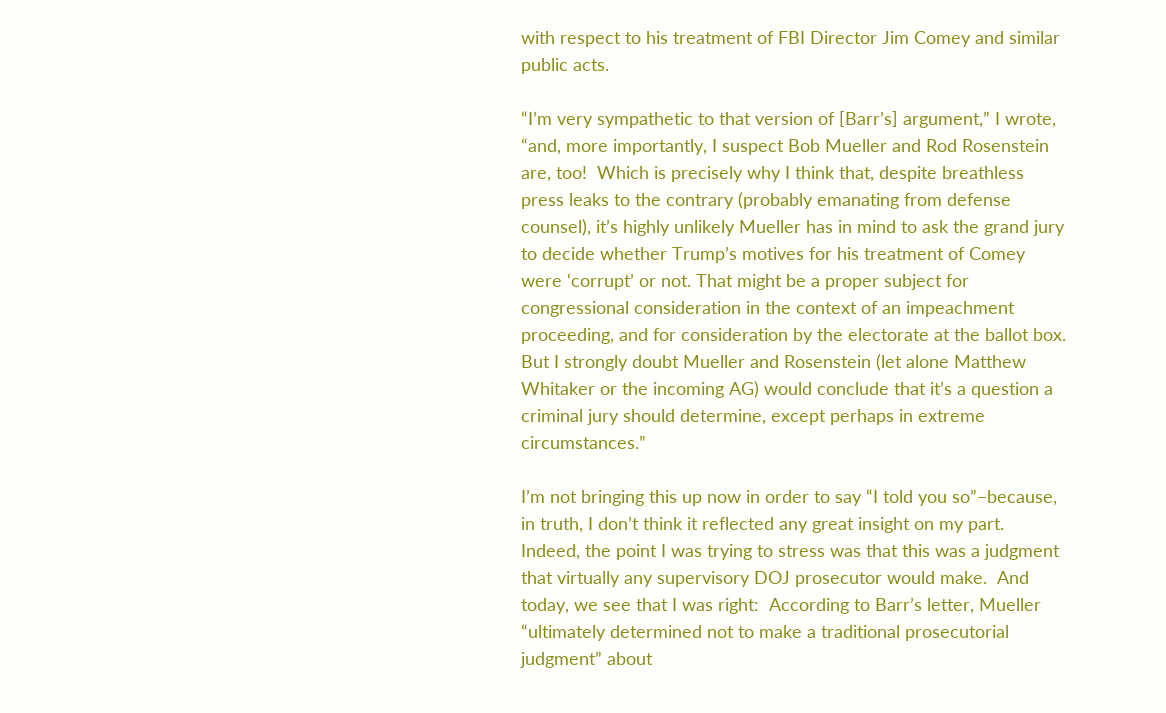with respect to his treatment of FBI Director Jim Comey and similar public acts.

“I’m very sympathetic to that version of [Barr’s] argument,” I wrote, “and, more importantly, I suspect Bob Mueller and Rod Rosenstein are, too!  Which is precisely why I think that, despite breathless press leaks to the contrary (probably emanating from defense counsel), it’s highly unlikely Mueller has in mind to ask the grand jury to decide whether Trump’s motives for his treatment of Comey were ‘corrupt’ or not. That might be a proper subject for congressional consideration in the context of an impeachment proceeding, and for consideration by the electorate at the ballot box.  But I strongly doubt Mueller and Rosenstein (let alone Matthew Whitaker or the incoming AG) would conclude that it’s a question a criminal jury should determine, except perhaps in extreme circumstances.”

I’m not bringing this up now in order to say “I told you so”–because, in truth, I don’t think it reflected any great insight on my part.  Indeed, the point I was trying to stress was that this was a judgment that virtually any supervisory DOJ prosecutor would make.  And today, we see that I was right:  According to Barr’s letter, Mueller “ultimately determined not to make a traditional prosecutorial judgment” about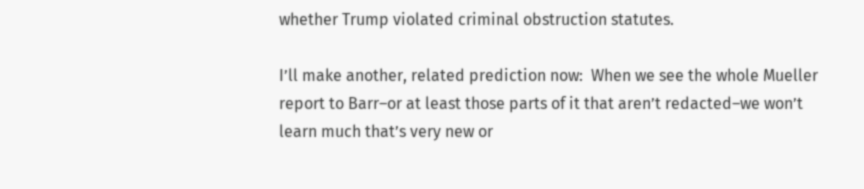whether Trump violated criminal obstruction statutes.

I’ll make another, related prediction now:  When we see the whole Mueller report to Barr–or at least those parts of it that aren’t redacted–we won’t learn much that’s very new or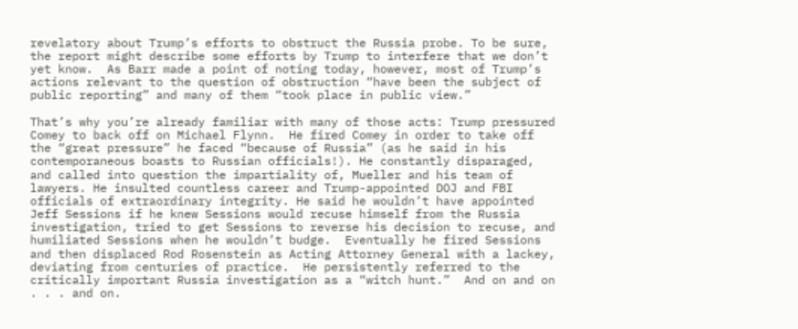revelatory about Trump’s efforts to obstruct the Russia probe. To be sure, the report might describe some efforts by Trump to interfere that we don’t yet know.  As Barr made a point of noting today, however, most of Trump’s actions relevant to the question of obstruction “have been the subject of public reporting” and many of them “took place in public view.”

That’s why you’re already familiar with many of those acts: Trump pressured Comey to back off on Michael Flynn.  He fired Comey in order to take off the “great pressure” he faced “because of Russia” (as he said in his contemporaneous boasts to Russian officials!). He constantly disparaged, and called into question the impartiality of, Mueller and his team of lawyers. He insulted countless career and Trump-appointed DOJ and FBI officials of extraordinary integrity. He said he wouldn’t have appointed Jeff Sessions if he knew Sessions would recuse himself from the Russia investigation, tried to get Sessions to reverse his decision to recuse, and humiliated Sessions when he wouldn’t budge.  Eventually he fired Sessions and then displaced Rod Rosenstein as Acting Attorney General with a lackey, deviating from centuries of practice.  He persistently referred to the critically important Russia investigation as a “witch hunt.”  And on and on . . . and on.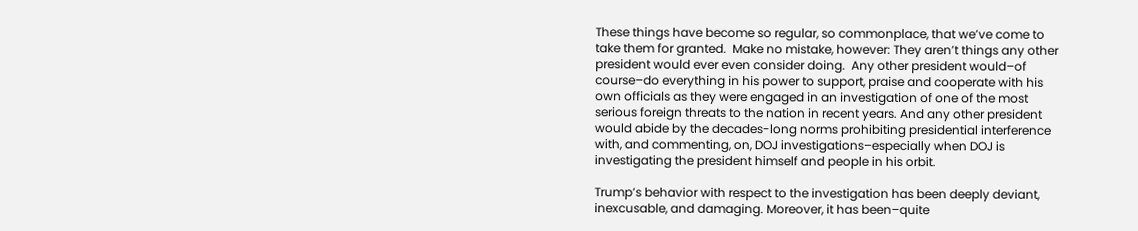These things have become so regular, so commonplace, that we’ve come to take them for granted.  Make no mistake, however: They aren’t things any other president would ever even consider doing.  Any other president would–of course–do everything in his power to support, praise and cooperate with his own officials as they were engaged in an investigation of one of the most serious foreign threats to the nation in recent years. And any other president would abide by the decades-long norms prohibiting presidential interference with, and commenting, on, DOJ investigations–especially when DOJ is investigating the president himself and people in his orbit.

Trump’s behavior with respect to the investigation has been deeply deviant, inexcusable, and damaging. Moreover, it has been–quite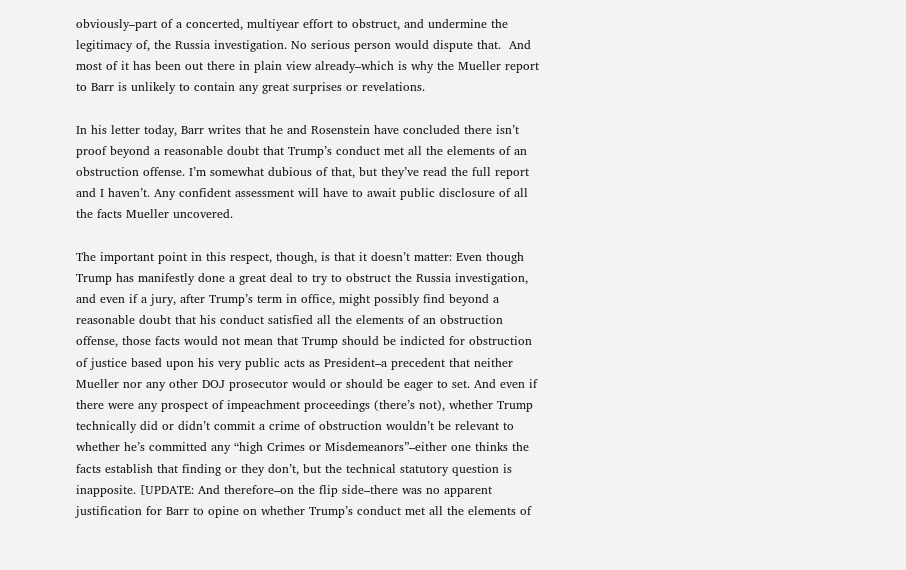obviously–part of a concerted, multiyear effort to obstruct, and undermine the legitimacy of, the Russia investigation. No serious person would dispute that.  And most of it has been out there in plain view already–which is why the Mueller report to Barr is unlikely to contain any great surprises or revelations.

In his letter today, Barr writes that he and Rosenstein have concluded there isn’t proof beyond a reasonable doubt that Trump’s conduct met all the elements of an obstruction offense. I’m somewhat dubious of that, but they’ve read the full report and I haven’t. Any confident assessment will have to await public disclosure of all the facts Mueller uncovered.

The important point in this respect, though, is that it doesn’t matter: Even though Trump has manifestly done a great deal to try to obstruct the Russia investigation, and even if a jury, after Trump’s term in office, might possibly find beyond a reasonable doubt that his conduct satisfied all the elements of an obstruction offense, those facts would not mean that Trump should be indicted for obstruction of justice based upon his very public acts as President–a precedent that neither Mueller nor any other DOJ prosecutor would or should be eager to set. And even if there were any prospect of impeachment proceedings (there’s not), whether Trump technically did or didn’t commit a crime of obstruction wouldn’t be relevant to whether he’s committed any “high Crimes or Misdemeanors”–either one thinks the facts establish that finding or they don’t, but the technical statutory question is inapposite. [UPDATE: And therefore–on the flip side–there was no apparent justification for Barr to opine on whether Trump’s conduct met all the elements of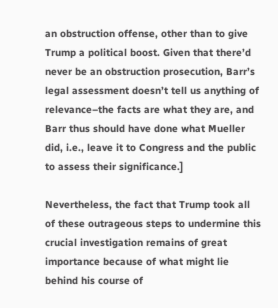an obstruction offense, other than to give Trump a political boost. Given that there’d never be an obstruction prosecution, Barr’s legal assessment doesn’t tell us anything of relevance–the facts are what they are, and Barr thus should have done what Mueller did, i.e., leave it to Congress and the public to assess their significance.]

Nevertheless, the fact that Trump took all of these outrageous steps to undermine this crucial investigation remains of great importance because of what might lie behind his course of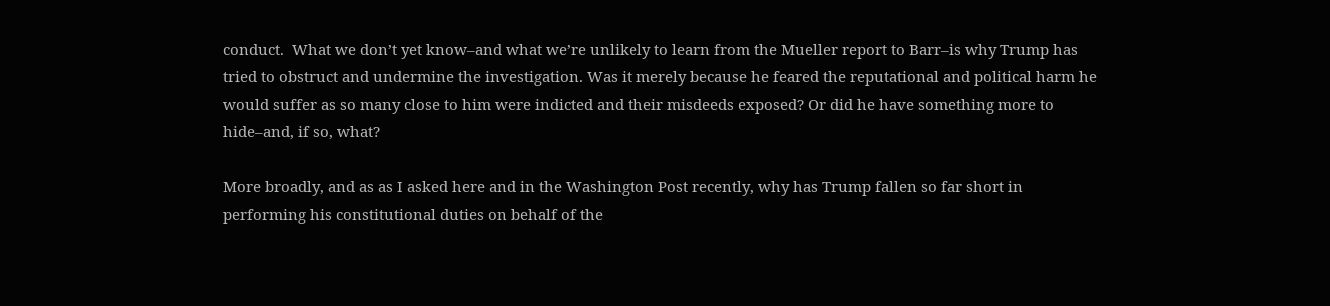conduct.  What we don’t yet know–and what we’re unlikely to learn from the Mueller report to Barr–is why Trump has tried to obstruct and undermine the investigation. Was it merely because he feared the reputational and political harm he would suffer as so many close to him were indicted and their misdeeds exposed? Or did he have something more to hide–and, if so, what?

More broadly, and as as I asked here and in the Washington Post recently, why has Trump fallen so far short in performing his constitutional duties on behalf of the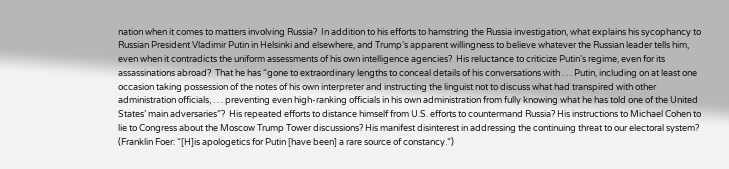nation when it comes to matters involving Russia?  In addition to his efforts to hamstring the Russia investigation, what explains his sycophancy to Russian President Vladimir Putin in Helsinki and elsewhere, and Trump’s apparent willingness to believe whatever the Russian leader tells him, even when it contradicts the uniform assessments of his own intelligence agencies?  His reluctance to criticize Putin’s regime, even for its assassinations abroad?  That he has “gone to extraordinary lengths to conceal details of his conversations with . . . Putin, including on at least one occasion taking possession of the notes of his own interpreter and instructing the linguist not to discuss what had transpired with other administration officials, . . . preventing even high-ranking officials in his own administration from fully knowing what he has told one of the United States’ main adversaries”?  His repeated efforts to distance himself from U.S. efforts to countermand Russia? His instructions to Michael Cohen to lie to Congress about the Moscow Trump Tower discussions? His manifest disinterest in addressing the continuing threat to our electoral system?  (Franklin Foer: “[H]is apologetics for Putin [have been] a rare source of constancy.”)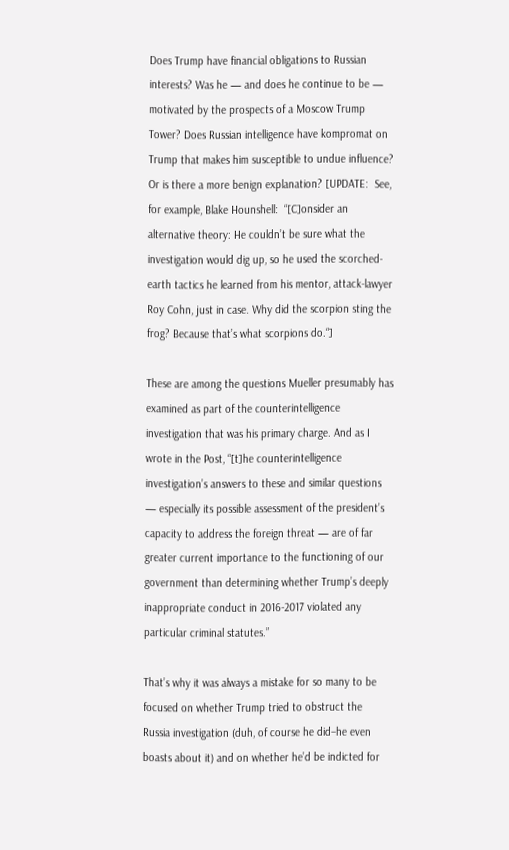Does Trump have financial obligations to Russian interests? Was he — and does he continue to be — motivated by the prospects of a Moscow Trump Tower? Does Russian intelligence have kompromat on Trump that makes him susceptible to undue influence?  Or is there a more benign explanation? [UPDATE:  See, for example, Blake Hounshell:  “[C]onsider an alternative theory: He couldn’t be sure what the investigation would dig up, so he used the scorched-earth tactics he learned from his mentor, attack-lawyer Roy Cohn, just in case. Why did the scorpion sting the frog? Because that’s what scorpions do.“]

These are among the questions Mueller presumably has examined as part of the counterintelligence investigation that was his primary charge. And as I wrote in the Post, “[t]he counterintelligence investigation’s answers to these and similar questions — especially its possible assessment of the president’s capacity to address the foreign threat — are of far greater current importance to the functioning of our government than determining whether Trump’s deeply inappropriate conduct in 2016-2017 violated any particular criminal statutes.”

That’s why it was always a mistake for so many to be focused on whether Trump tried to obstruct the Russia investigation (duh, of course he did–he even boasts about it) and on whether he’d be indicted for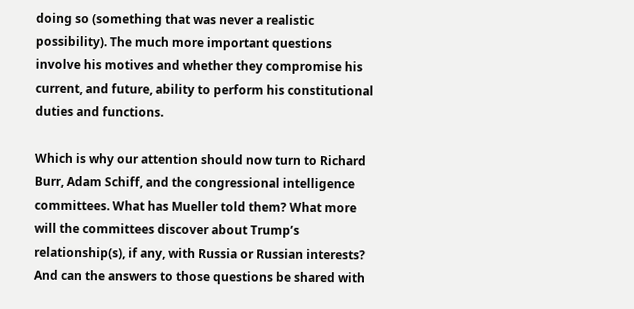doing so (something that was never a realistic possibility). The much more important questions involve his motives and whether they compromise his current, and future, ability to perform his constitutional duties and functions.

Which is why our attention should now turn to Richard Burr, Adam Schiff, and the congressional intelligence committees. What has Mueller told them? What more will the committees discover about Trump’s relationship(s), if any, with Russia or Russian interests? And can the answers to those questions be shared with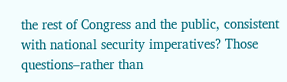the rest of Congress and the public, consistent with national security imperatives? Those questions–rather than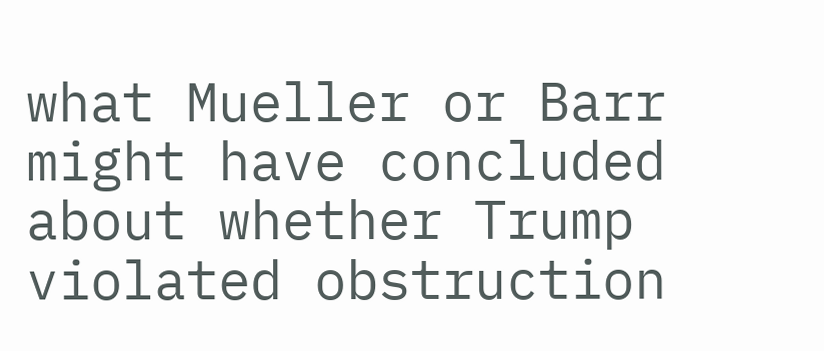what Mueller or Barr might have concluded about whether Trump violated obstruction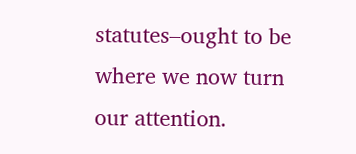statutes–ought to be where we now turn our attention.